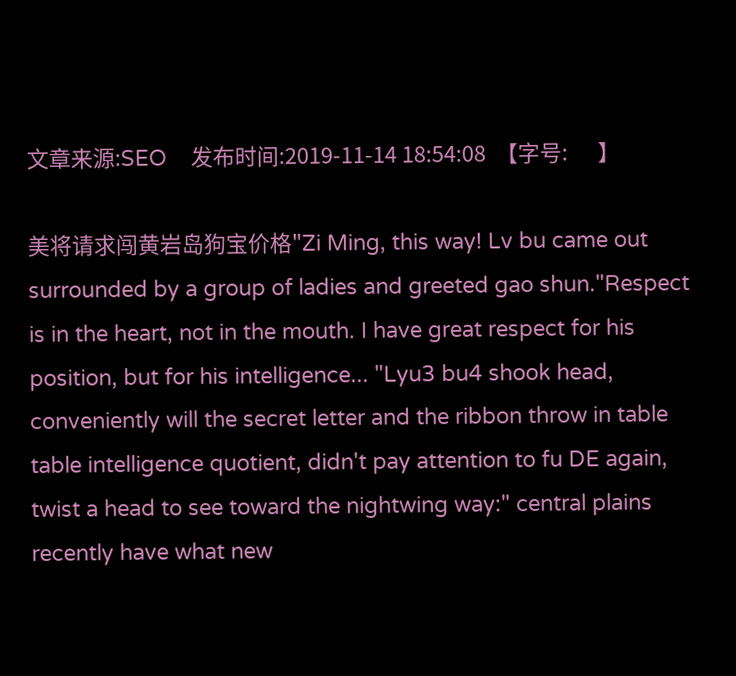文章来源:SEO    发布时间:2019-11-14 18:54:08  【字号:      】

美将请求闯黄岩岛狗宝价格"Zi Ming, this way! Lv bu came out surrounded by a group of ladies and greeted gao shun."Respect is in the heart, not in the mouth. I have great respect for his position, but for his intelligence... "Lyu3 bu4 shook head, conveniently will the secret letter and the ribbon throw in table table intelligence quotient, didn't pay attention to fu DE again, twist a head to see toward the nightwing way:" central plains recently have what new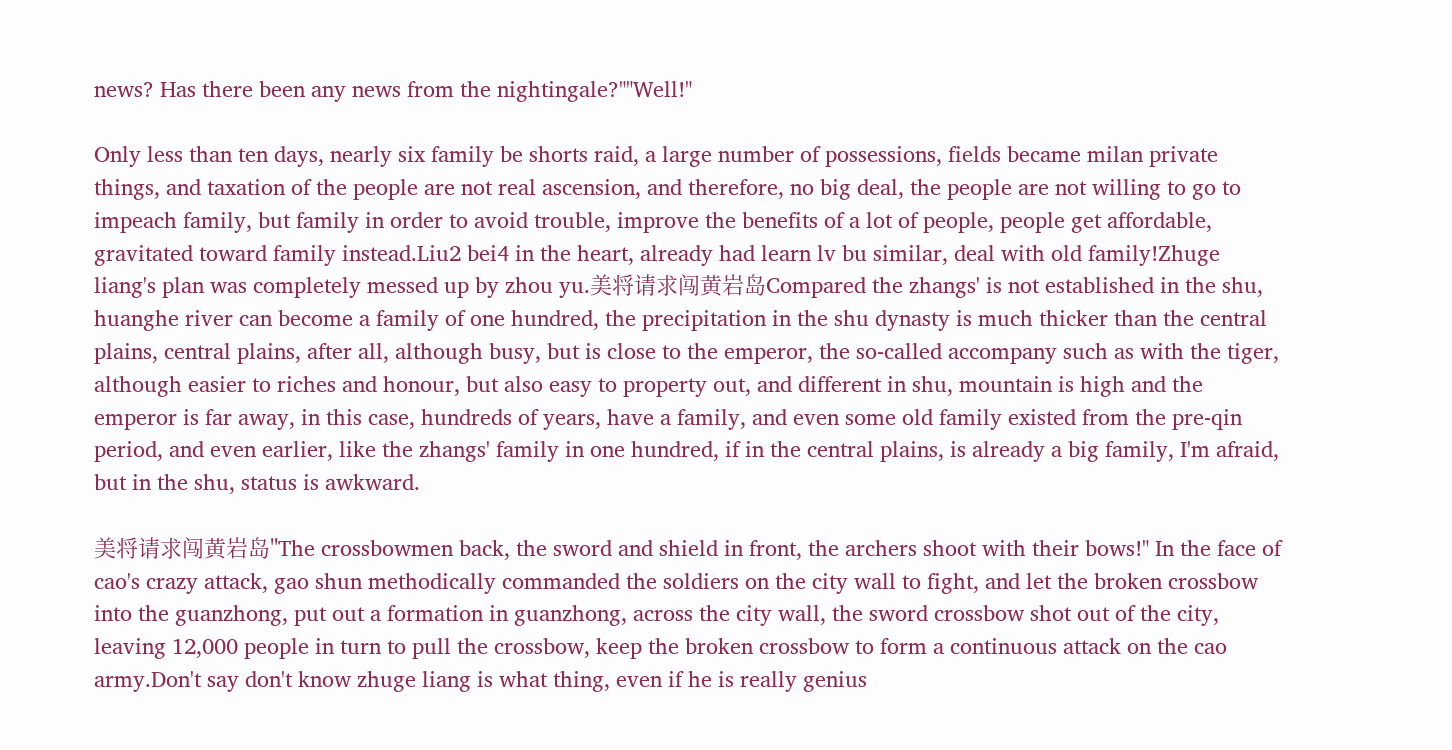news? Has there been any news from the nightingale?""Well!"

Only less than ten days, nearly six family be shorts raid, a large number of possessions, fields became milan private things, and taxation of the people are not real ascension, and therefore, no big deal, the people are not willing to go to impeach family, but family in order to avoid trouble, improve the benefits of a lot of people, people get affordable, gravitated toward family instead.Liu2 bei4 in the heart, already had learn lv bu similar, deal with old family!Zhuge liang's plan was completely messed up by zhou yu.美将请求闯黄岩岛Compared the zhangs' is not established in the shu, huanghe river can become a family of one hundred, the precipitation in the shu dynasty is much thicker than the central plains, central plains, after all, although busy, but is close to the emperor, the so-called accompany such as with the tiger, although easier to riches and honour, but also easy to property out, and different in shu, mountain is high and the emperor is far away, in this case, hundreds of years, have a family, and even some old family existed from the pre-qin period, and even earlier, like the zhangs' family in one hundred, if in the central plains, is already a big family, I'm afraid, but in the shu, status is awkward.

美将请求闯黄岩岛"The crossbowmen back, the sword and shield in front, the archers shoot with their bows!" In the face of cao's crazy attack, gao shun methodically commanded the soldiers on the city wall to fight, and let the broken crossbow into the guanzhong, put out a formation in guanzhong, across the city wall, the sword crossbow shot out of the city, leaving 12,000 people in turn to pull the crossbow, keep the broken crossbow to form a continuous attack on the cao army.Don't say don't know zhuge liang is what thing, even if he is really genius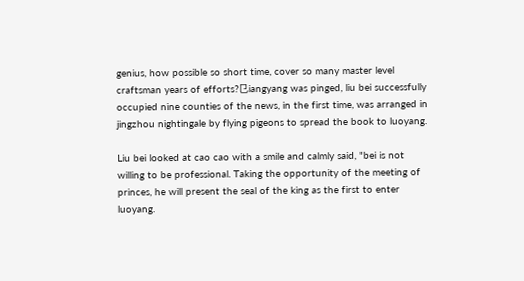genius, how possible so short time, cover so many master level craftsman years of efforts?⺋iangyang was pinged, liu bei successfully occupied nine counties of the news, in the first time, was arranged in jingzhou nightingale by flying pigeons to spread the book to luoyang.

Liu bei looked at cao cao with a smile and calmly said, "bei is not willing to be professional. Taking the opportunity of the meeting of princes, he will present the seal of the king as the first to enter luoyang.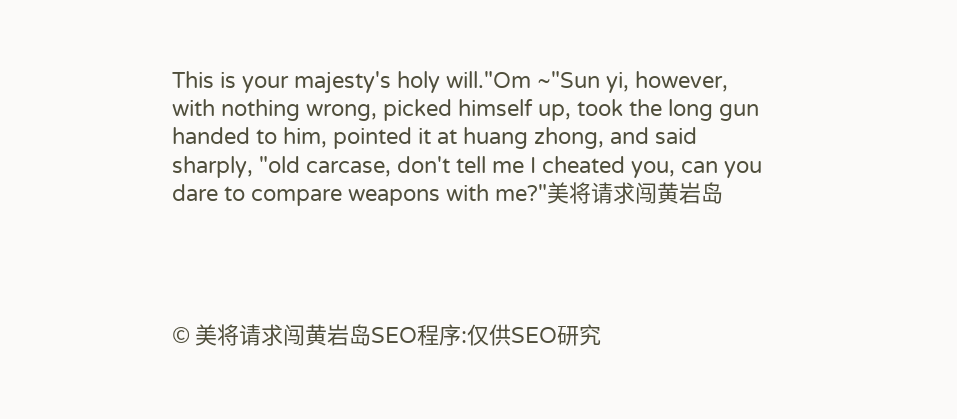This is your majesty's holy will."Om ~"Sun yi, however, with nothing wrong, picked himself up, took the long gun handed to him, pointed it at huang zhong, and said sharply, "old carcase, don't tell me I cheated you, can you dare to compare weapons with me?"美将请求闯黄岩岛




© 美将请求闯黄岩岛SEO程序:仅供SEO研究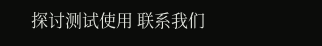探讨测试使用 联系我们